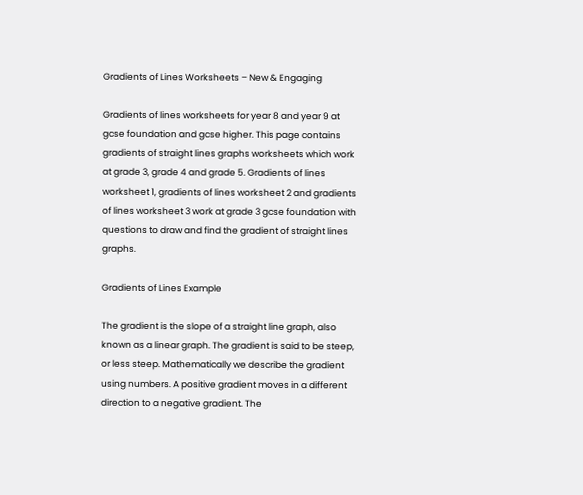Gradients of Lines Worksheets – New & Engaging

Gradients of lines worksheets for year 8 and year 9 at gcse foundation and gcse higher. This page contains gradients of straight lines graphs worksheets which work at grade 3, grade 4 and grade 5. Gradients of lines worksheet 1, gradients of lines worksheet 2 and gradients of lines worksheet 3 work at grade 3 gcse foundation with questions to draw and find the gradient of straight lines graphs.

Gradients of Lines Example

The gradient is the slope of a straight line graph, also known as a linear graph. The gradient is said to be steep, or less steep. Mathematically we describe the gradient using numbers. A positive gradient moves in a different direction to a negative gradient. The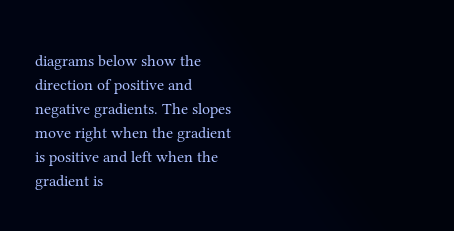diagrams below show the direction of positive and negative gradients. The slopes move right when the gradient is positive and left when the gradient is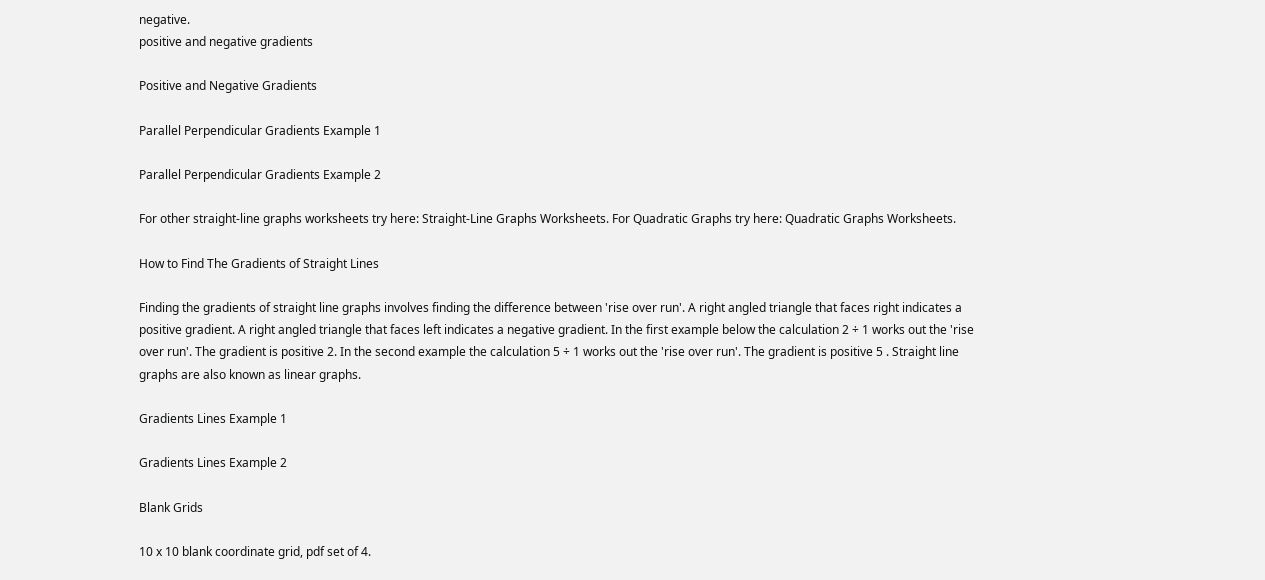negative.
positive and negative gradients

Positive and Negative Gradients

Parallel Perpendicular Gradients Example 1

Parallel Perpendicular Gradients Example 2

For other straight-line graphs worksheets try here: Straight-Line Graphs Worksheets. For Quadratic Graphs try here: Quadratic Graphs Worksheets.

How to Find The Gradients of Straight Lines

Finding the gradients of straight line graphs involves finding the difference between 'rise over run'. A right angled triangle that faces right indicates a positive gradient. A right angled triangle that faces left indicates a negative gradient. In the first example below the calculation 2 ÷ 1 works out the 'rise over run'. The gradient is positive 2. In the second example the calculation 5 ÷ 1 works out the 'rise over run'. The gradient is positive 5 . Straight line graphs are also known as linear graphs.

Gradients Lines Example 1

Gradients Lines Example 2

Blank Grids

10 x 10 blank coordinate grid, pdf set of 4.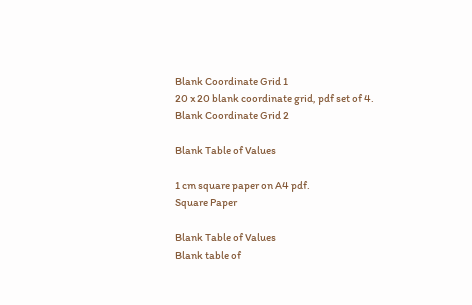Blank Coordinate Grid 1
20 x 20 blank coordinate grid, pdf set of 4.
Blank Coordinate Grid 2

Blank Table of Values

1 cm square paper on A4 pdf.
Square Paper

Blank Table of Values
Blank table of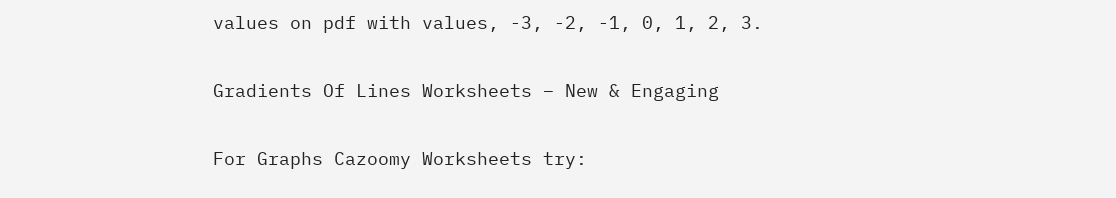values on pdf with values, -3, -2, -1, 0, 1, 2, 3.

Gradients Of Lines Worksheets – New & Engaging

For Graphs Cazoomy Worksheets try: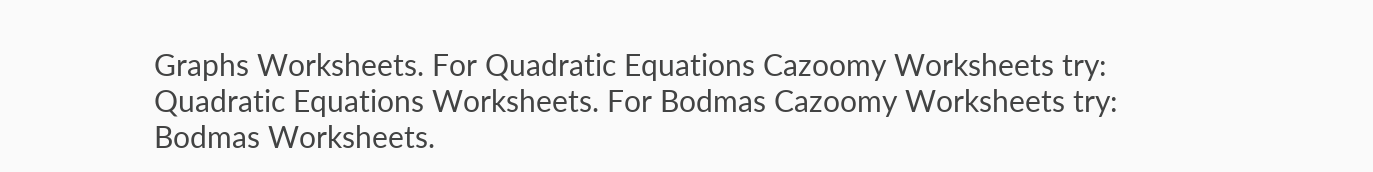Graphs Worksheets. For Quadratic Equations Cazoomy Worksheets try: Quadratic Equations Worksheets. For Bodmas Cazoomy Worksheets try: Bodmas Worksheets.